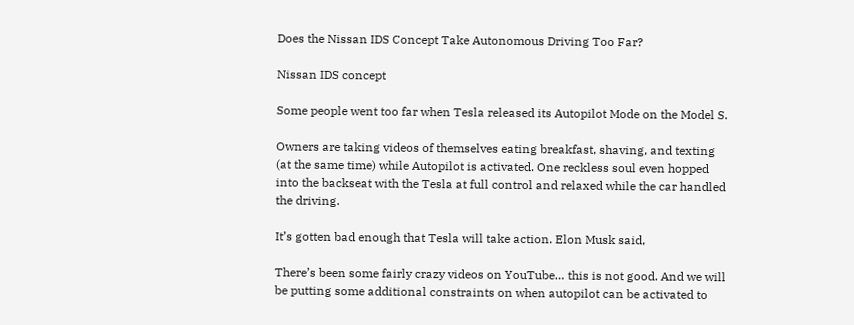Does the Nissan IDS Concept Take Autonomous Driving Too Far?

Nissan IDS concept

Some people went too far when Tesla released its Autopilot Mode on the Model S.

Owners are taking videos of themselves eating breakfast, shaving, and texting (at the same time) while Autopilot is activated. One reckless soul even hopped into the backseat with the Tesla at full control and relaxed while the car handled the driving.

It’s gotten bad enough that Tesla will take action. Elon Musk said,

There’s been some fairly crazy videos on YouTube… this is not good. And we will be putting some additional constraints on when autopilot can be activated to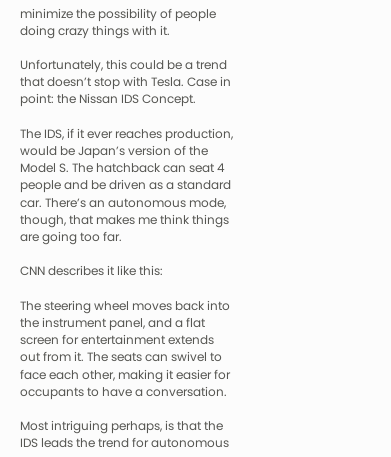minimize the possibility of people doing crazy things with it.

Unfortunately, this could be a trend that doesn’t stop with Tesla. Case in point: the Nissan IDS Concept.

The IDS, if it ever reaches production, would be Japan’s version of the Model S. The hatchback can seat 4 people and be driven as a standard car. There’s an autonomous mode, though, that makes me think things are going too far.

CNN describes it like this:

The steering wheel moves back into the instrument panel, and a flat screen for entertainment extends out from it. The seats can swivel to face each other, making it easier for occupants to have a conversation.

Most intriguing perhaps, is that the IDS leads the trend for autonomous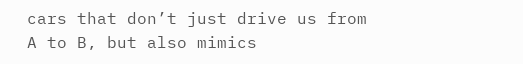cars that don’t just drive us from A to B, but also mimics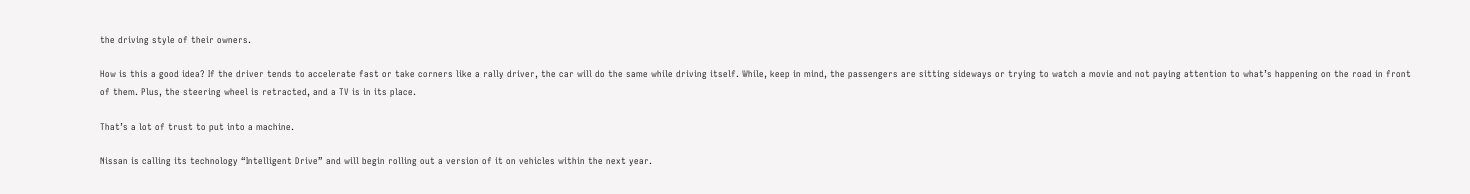the driving style of their owners.

How is this a good idea? If the driver tends to accelerate fast or take corners like a rally driver, the car will do the same while driving itself. While, keep in mind, the passengers are sitting sideways or trying to watch a movie and not paying attention to what’s happening on the road in front of them. Plus, the steering wheel is retracted, and a TV is in its place.

That’s a lot of trust to put into a machine.

Nissan is calling its technology “Intelligent Drive” and will begin rolling out a version of it on vehicles within the next year.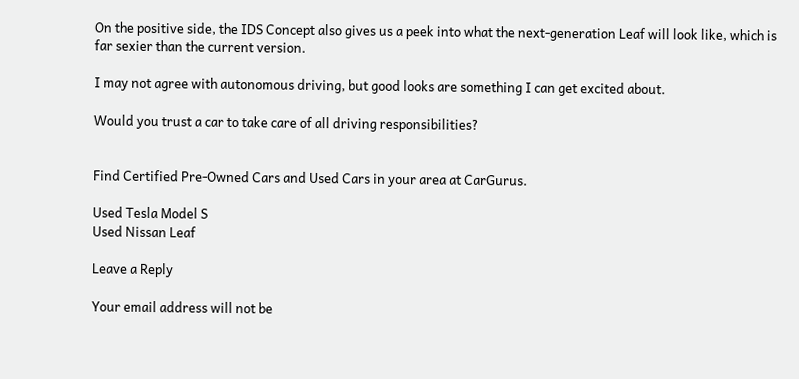On the positive side, the IDS Concept also gives us a peek into what the next-generation Leaf will look like, which is far sexier than the current version.

I may not agree with autonomous driving, but good looks are something I can get excited about.

Would you trust a car to take care of all driving responsibilities?


Find Certified Pre-Owned Cars and Used Cars in your area at CarGurus.

Used Tesla Model S
Used Nissan Leaf

Leave a Reply

Your email address will not be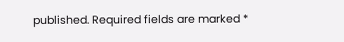published. Required fields are marked *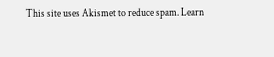This site uses Akismet to reduce spam. Learn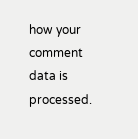how your comment data is processed.